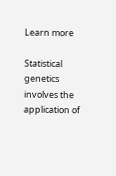Learn more

Statistical genetics involves the application of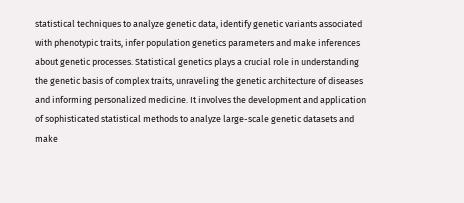statistical techniques to analyze genetic data, identify genetic variants associated with phenotypic traits, infer population genetics parameters and make inferences about genetic processes. Statistical genetics plays a crucial role in understanding the genetic basis of complex traits, unraveling the genetic architecture of diseases and informing personalized medicine. It involves the development and application of sophisticated statistical methods to analyze large-scale genetic datasets and make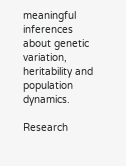meaningful inferences about genetic variation, heritability and population dynamics.

Research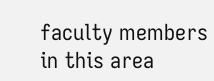faculty members in this area